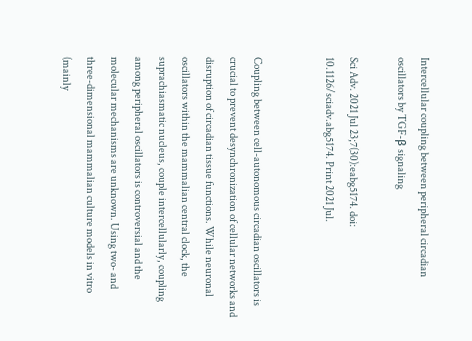Intercellular coupling between peripheral circadian oscillators by TGF-β signaling

Sci Adv. 2021 Jul 23;7(30):eabg5174. doi: 10.1126/sciadv.abg5174. Print 2021 Jul.


Coupling between cell-autonomous circadian oscillators is crucial to prevent desynchronization of cellular networks and disruption of circadian tissue functions. While neuronal oscillators within the mammalian central clock, the suprachiasmatic nucleus, couple intercellularly, coupling among peripheral oscillators is controversial and the molecular mechanisms are unknown. Using two- and three-dimensional mammalian culture models in vitro (mainly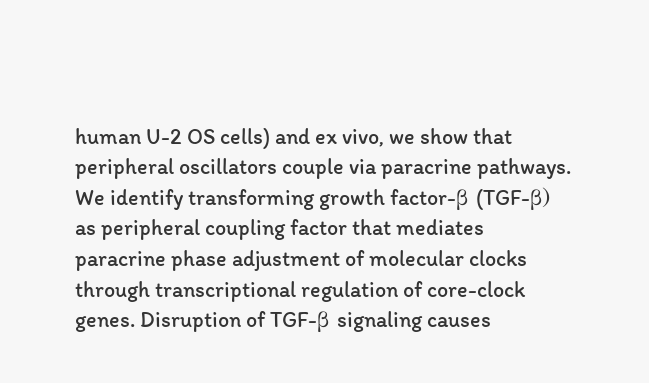human U-2 OS cells) and ex vivo, we show that peripheral oscillators couple via paracrine pathways. We identify transforming growth factor-β (TGF-β) as peripheral coupling factor that mediates paracrine phase adjustment of molecular clocks through transcriptional regulation of core-clock genes. Disruption of TGF-β signaling causes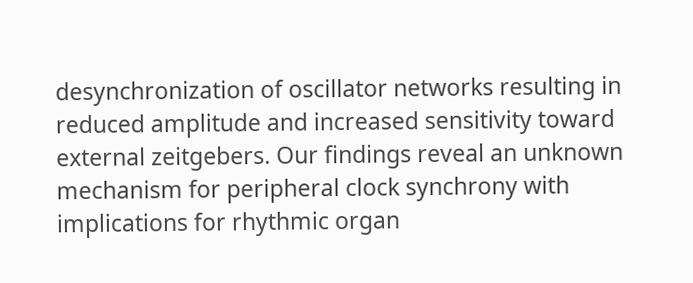desynchronization of oscillator networks resulting in reduced amplitude and increased sensitivity toward external zeitgebers. Our findings reveal an unknown mechanism for peripheral clock synchrony with implications for rhythmic organ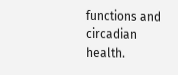functions and circadian health.